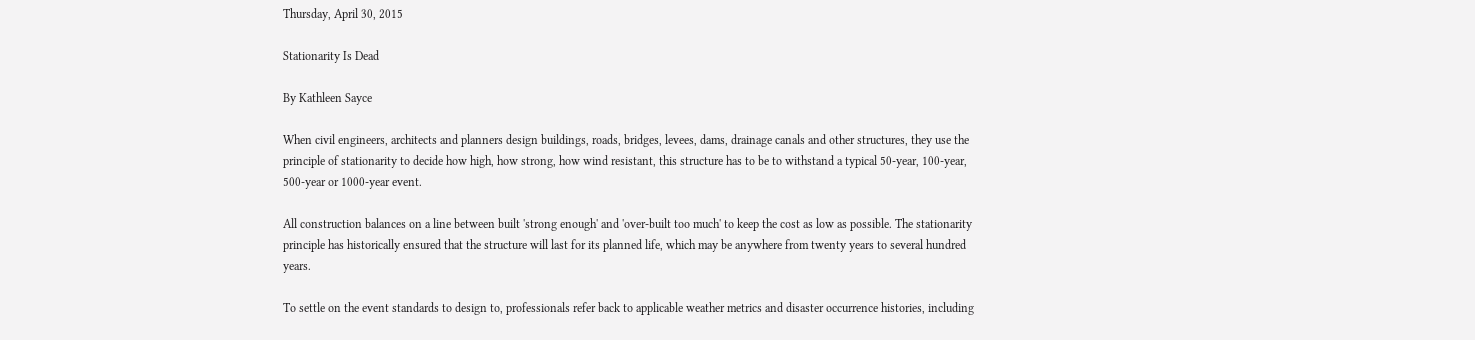Thursday, April 30, 2015

Stationarity Is Dead

By Kathleen Sayce

When civil engineers, architects and planners design buildings, roads, bridges, levees, dams, drainage canals and other structures, they use the principle of stationarity to decide how high, how strong, how wind resistant, this structure has to be to withstand a typical 50-year, 100-year, 500-year or 1000-year event.

All construction balances on a line between built 'strong enough' and 'over-built too much' to keep the cost as low as possible. The stationarity principle has historically ensured that the structure will last for its planned life, which may be anywhere from twenty years to several hundred years.

To settle on the event standards to design to, professionals refer back to applicable weather metrics and disaster occurrence histories, including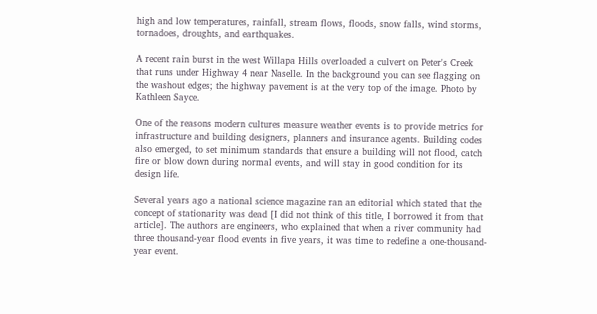high and low temperatures, rainfall, stream flows, floods, snow falls, wind storms, tornadoes, droughts, and earthquakes.

A recent rain burst in the west Willapa Hills overloaded a culvert on Peter's Creek that runs under Highway 4 near Naselle. In the background you can see flagging on the washout edges; the highway pavement is at the very top of the image. Photo by Kathleen Sayce.

One of the reasons modern cultures measure weather events is to provide metrics for infrastructure and building designers, planners and insurance agents. Building codes also emerged, to set minimum standards that ensure a building will not flood, catch fire or blow down during normal events, and will stay in good condition for its design life.

Several years ago a national science magazine ran an editorial which stated that the concept of stationarity was dead [I did not think of this title, I borrowed it from that article]. The authors are engineers, who explained that when a river community had three thousand-year flood events in five years, it was time to redefine a one-thousand-year event.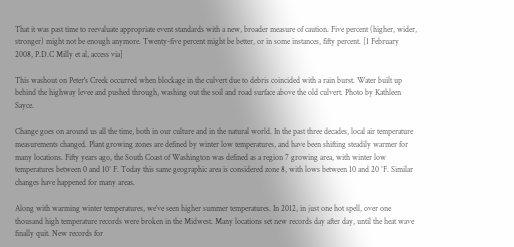That it was past time to reevaluate appropriate event standards with a new, broader measure of caution. Five percent (higher, wider, stronger) might not be enough anymore. Twenty-five percent might be better, or in some instances, fifty percent. [1 February 2008, P.D.C Milly et al, access via]

This washout on Peter's Creek occurred when blockage in the culvert due to debris coincided with a rain burst. Water built up behind the highway levee and pushed through, washing out the soil and road surface above the old culvert. Photo by Kathleen Sayce.

Change goes on around us all the time, both in our culture and in the natural world. In the past three decades, local air temperature measurements changed. Plant growing zones are defined by winter low temperatures, and have been shifting steadily warmer for many locations. Fifty years ago, the South Coast of Washington was defined as a region 7 growing area, with winter low temperatures between 0 and 10° F. Today this same geographic area is considered zone 8, with lows between 10 and 20 °F. Similar changes have happened for many areas.

Along with warming winter temperatures, we’ve seen higher summer temperatures. In 2012, in just one hot spell, over one thousand high temperature records were broken in the Midwest. Many locations set new records day after day, until the heat wave finally quit. New records for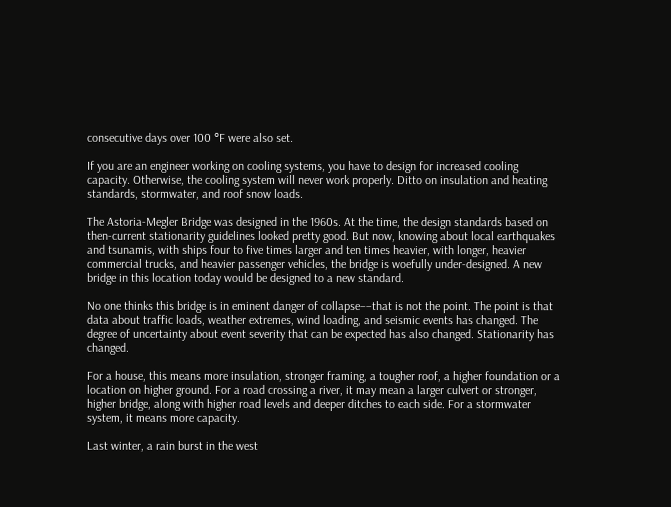consecutive days over 100 °F were also set.

If you are an engineer working on cooling systems, you have to design for increased cooling capacity. Otherwise, the cooling system will never work properly. Ditto on insulation and heating standards, stormwater, and roof snow loads.

The Astoria-Megler Bridge was designed in the 1960s. At the time, the design standards based on then-current stationarity guidelines looked pretty good. But now, knowing about local earthquakes and tsunamis, with ships four to five times larger and ten times heavier, with longer, heavier commercial trucks, and heavier passenger vehicles, the bridge is woefully under-designed. A new bridge in this location today would be designed to a new standard.

No one thinks this bridge is in eminent danger of collapse––that is not the point. The point is that data about traffic loads, weather extremes, wind loading, and seismic events has changed. The degree of uncertainty about event severity that can be expected has also changed. Stationarity has changed.

For a house, this means more insulation, stronger framing, a tougher roof, a higher foundation or a location on higher ground. For a road crossing a river, it may mean a larger culvert or stronger, higher bridge, along with higher road levels and deeper ditches to each side. For a stormwater system, it means more capacity.

Last winter, a rain burst in the west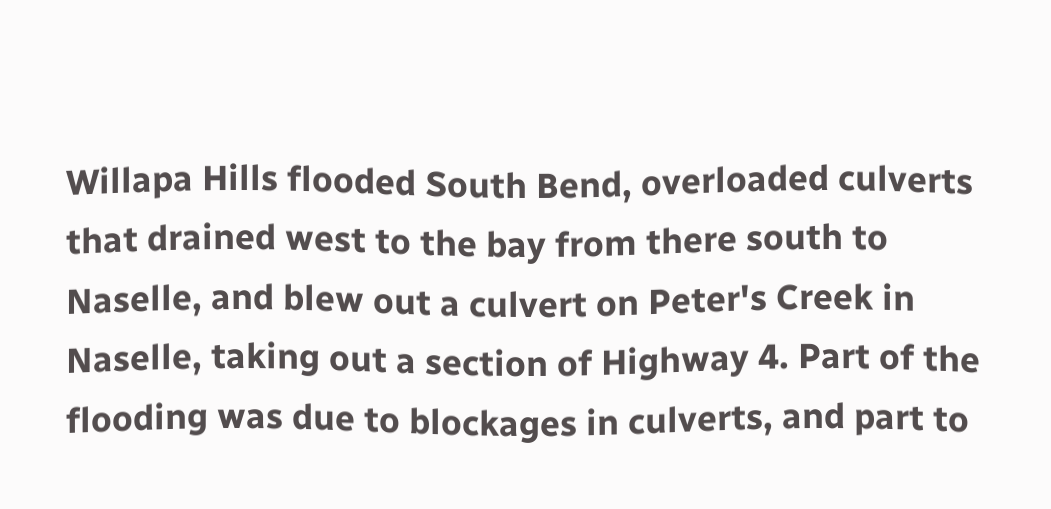Willapa Hills flooded South Bend, overloaded culverts that drained west to the bay from there south to Naselle, and blew out a culvert on Peter's Creek in Naselle, taking out a section of Highway 4. Part of the flooding was due to blockages in culverts, and part to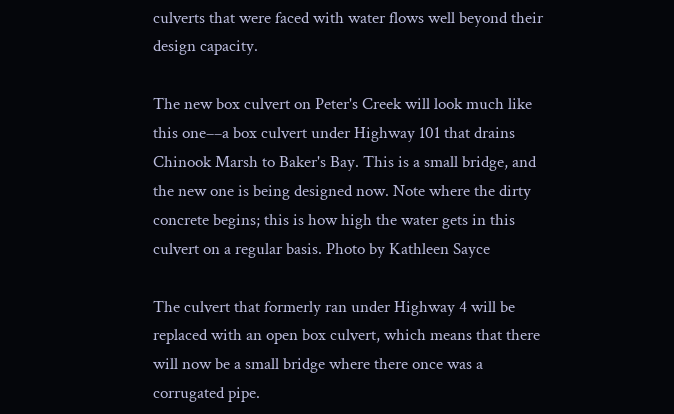culverts that were faced with water flows well beyond their design capacity.

The new box culvert on Peter's Creek will look much like this one––a box culvert under Highway 101 that drains Chinook Marsh to Baker's Bay. This is a small bridge, and the new one is being designed now. Note where the dirty concrete begins; this is how high the water gets in this culvert on a regular basis. Photo by Kathleen Sayce

The culvert that formerly ran under Highway 4 will be replaced with an open box culvert, which means that there will now be a small bridge where there once was a corrugated pipe.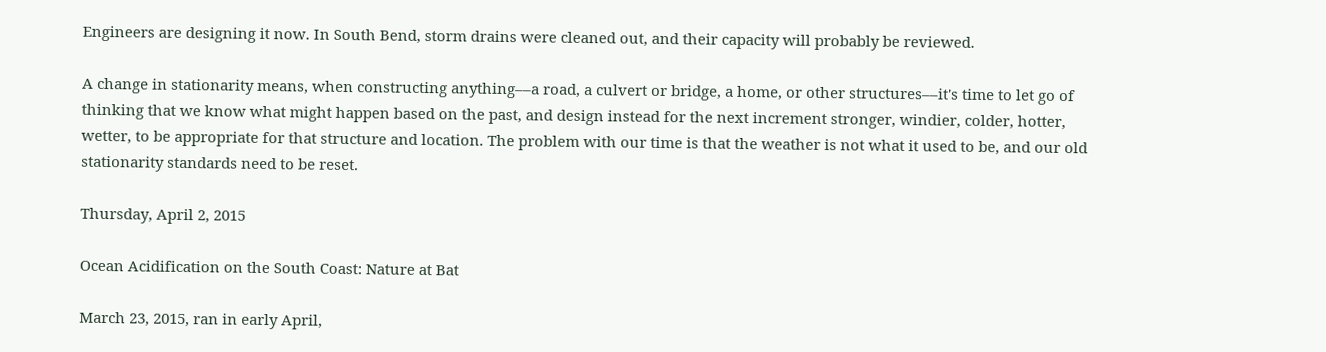Engineers are designing it now. In South Bend, storm drains were cleaned out, and their capacity will probably be reviewed.

A change in stationarity means, when constructing anything––a road, a culvert or bridge, a home, or other structures––it's time to let go of thinking that we know what might happen based on the past, and design instead for the next increment stronger, windier, colder, hotter, wetter, to be appropriate for that structure and location. The problem with our time is that the weather is not what it used to be, and our old stationarity standards need to be reset.

Thursday, April 2, 2015

Ocean Acidification on the South Coast: Nature at Bat

March 23, 2015, ran in early April,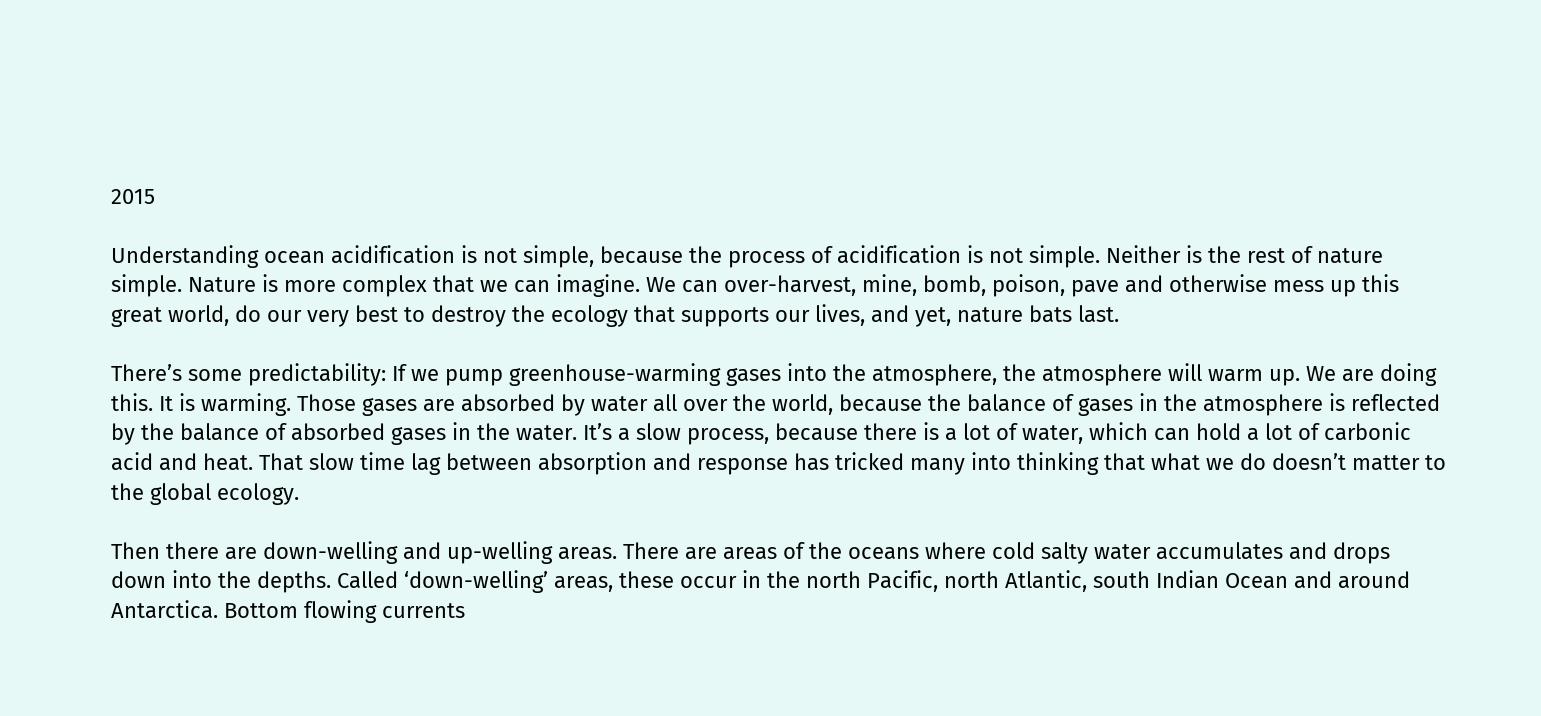2015

Understanding ocean acidification is not simple, because the process of acidification is not simple. Neither is the rest of nature simple. Nature is more complex that we can imagine. We can over-harvest, mine, bomb, poison, pave and otherwise mess up this great world, do our very best to destroy the ecology that supports our lives, and yet, nature bats last.

There’s some predictability: If we pump greenhouse-warming gases into the atmosphere, the atmosphere will warm up. We are doing this. It is warming. Those gases are absorbed by water all over the world, because the balance of gases in the atmosphere is reflected by the balance of absorbed gases in the water. It’s a slow process, because there is a lot of water, which can hold a lot of carbonic acid and heat. That slow time lag between absorption and response has tricked many into thinking that what we do doesn’t matter to the global ecology.

Then there are down-welling and up-welling areas. There are areas of the oceans where cold salty water accumulates and drops down into the depths. Called ‘down-welling’ areas, these occur in the north Pacific, north Atlantic, south Indian Ocean and around Antarctica. Bottom flowing currents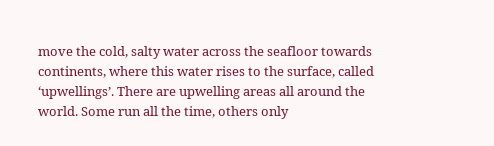move the cold, salty water across the seafloor towards continents, where this water rises to the surface, called ‘upwellings’. There are upwelling areas all around the world. Some run all the time, others only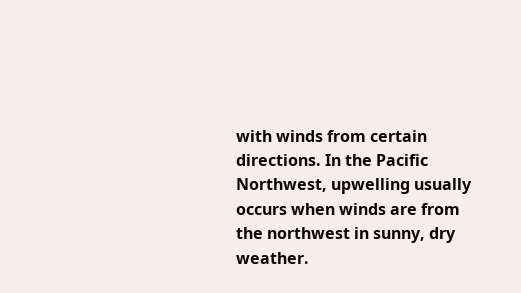with winds from certain directions. In the Pacific Northwest, upwelling usually occurs when winds are from the northwest in sunny, dry weather.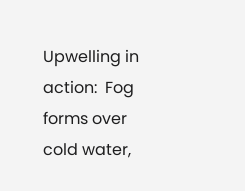Upwelling in action:  Fog forms over cold water,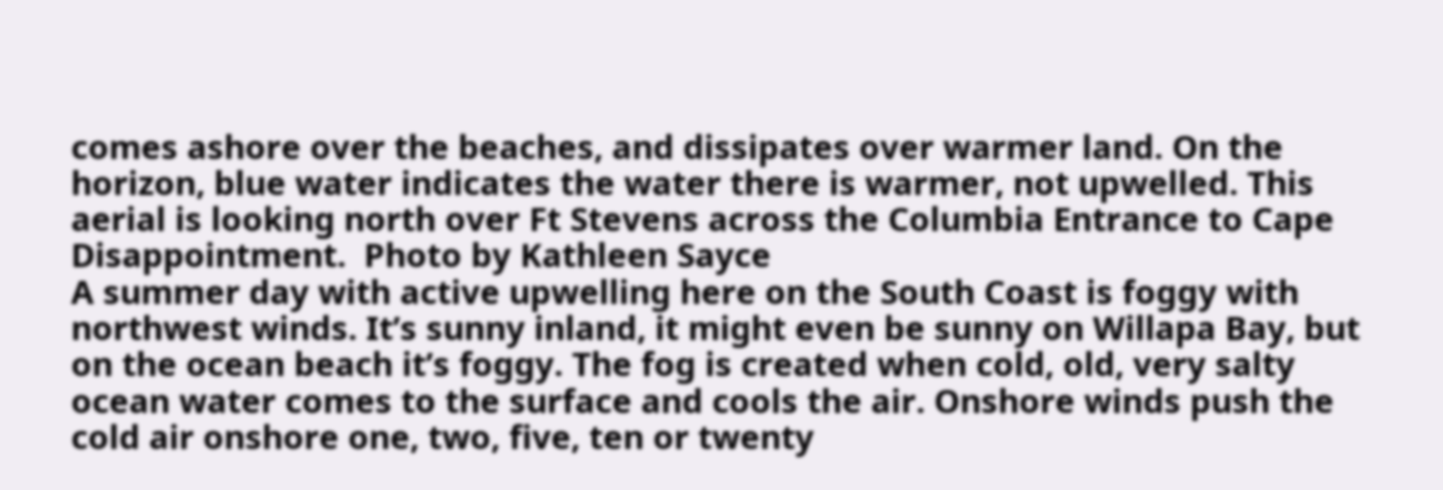comes ashore over the beaches, and dissipates over warmer land. On the horizon, blue water indicates the water there is warmer, not upwelled. This aerial is looking north over Ft Stevens across the Columbia Entrance to Cape Disappointment.  Photo by Kathleen Sayce
A summer day with active upwelling here on the South Coast is foggy with northwest winds. It’s sunny inland, it might even be sunny on Willapa Bay, but on the ocean beach it’s foggy. The fog is created when cold, old, very salty ocean water comes to the surface and cools the air. Onshore winds push the cold air onshore one, two, five, ten or twenty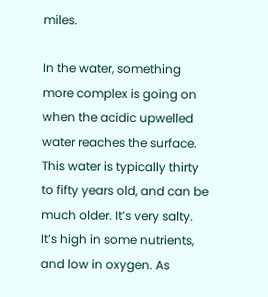miles.

In the water, something more complex is going on when the acidic upwelled water reaches the surface. This water is typically thirty to fifty years old, and can be much older. It’s very salty. It’s high in some nutrients, and low in oxygen. As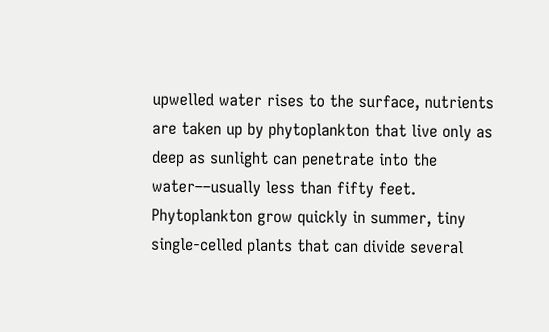upwelled water rises to the surface, nutrients are taken up by phytoplankton that live only as deep as sunlight can penetrate into the water––usually less than fifty feet. Phytoplankton grow quickly in summer, tiny single-celled plants that can divide several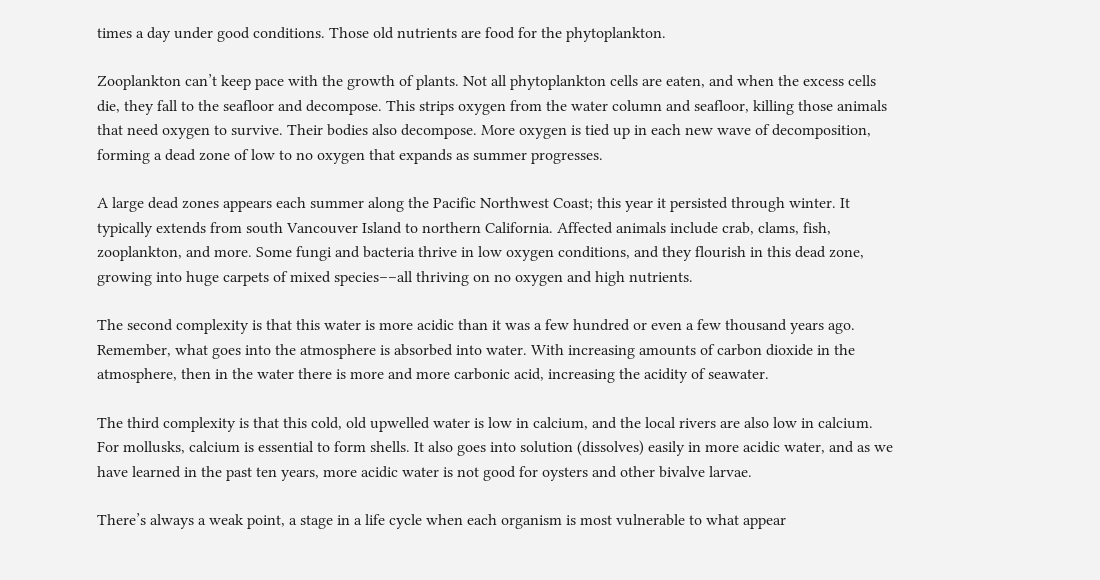times a day under good conditions. Those old nutrients are food for the phytoplankton.

Zooplankton can’t keep pace with the growth of plants. Not all phytoplankton cells are eaten, and when the excess cells die, they fall to the seafloor and decompose. This strips oxygen from the water column and seafloor, killing those animals that need oxygen to survive. Their bodies also decompose. More oxygen is tied up in each new wave of decomposition, forming a dead zone of low to no oxygen that expands as summer progresses.

A large dead zones appears each summer along the Pacific Northwest Coast; this year it persisted through winter. It typically extends from south Vancouver Island to northern California. Affected animals include crab, clams, fish, zooplankton, and more. Some fungi and bacteria thrive in low oxygen conditions, and they flourish in this dead zone, growing into huge carpets of mixed species––all thriving on no oxygen and high nutrients.

The second complexity is that this water is more acidic than it was a few hundred or even a few thousand years ago. Remember, what goes into the atmosphere is absorbed into water. With increasing amounts of carbon dioxide in the atmosphere, then in the water there is more and more carbonic acid, increasing the acidity of seawater.

The third complexity is that this cold, old upwelled water is low in calcium, and the local rivers are also low in calcium. For mollusks, calcium is essential to form shells. It also goes into solution (dissolves) easily in more acidic water, and as we have learned in the past ten years, more acidic water is not good for oysters and other bivalve larvae.

There’s always a weak point, a stage in a life cycle when each organism is most vulnerable to what appear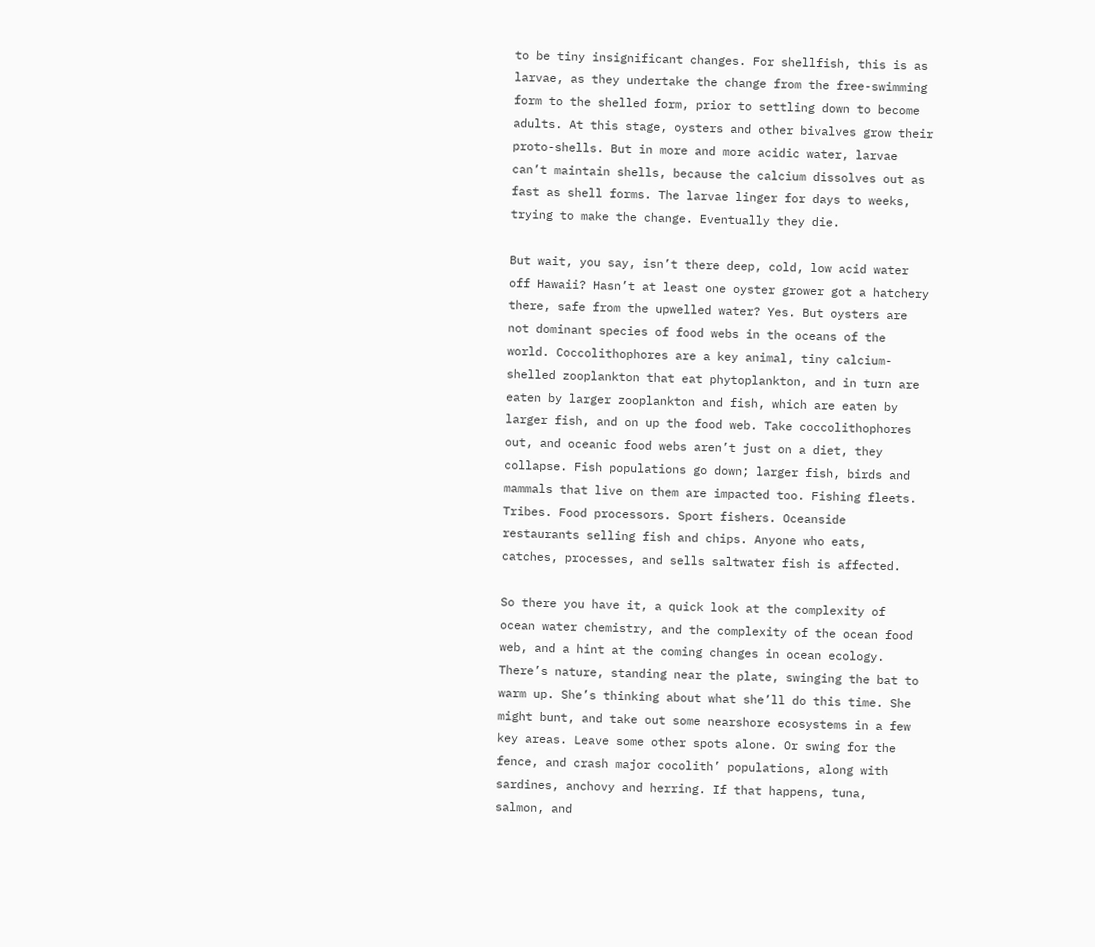to be tiny insignificant changes. For shellfish, this is as larvae, as they undertake the change from the free-swimming form to the shelled form, prior to settling down to become adults. At this stage, oysters and other bivalves grow their proto-shells. But in more and more acidic water, larvae can’t maintain shells, because the calcium dissolves out as fast as shell forms. The larvae linger for days to weeks, trying to make the change. Eventually they die.

But wait, you say, isn’t there deep, cold, low acid water off Hawaii? Hasn’t at least one oyster grower got a hatchery there, safe from the upwelled water? Yes. But oysters are not dominant species of food webs in the oceans of the world. Coccolithophores are a key animal, tiny calcium-shelled zooplankton that eat phytoplankton, and in turn are eaten by larger zooplankton and fish, which are eaten by larger fish, and on up the food web. Take coccolithophores out, and oceanic food webs aren’t just on a diet, they collapse. Fish populations go down; larger fish, birds and mammals that live on them are impacted too. Fishing fleets. Tribes. Food processors. Sport fishers. Oceanside restaurants selling fish and chips. Anyone who eats, catches, processes, and sells saltwater fish is affected.

So there you have it, a quick look at the complexity of ocean water chemistry, and the complexity of the ocean food web, and a hint at the coming changes in ocean ecology. There’s nature, standing near the plate, swinging the bat to warm up. She’s thinking about what she’ll do this time. She might bunt, and take out some nearshore ecosystems in a few key areas. Leave some other spots alone. Or swing for the fence, and crash major cocolith’ populations, along with sardines, anchovy and herring. If that happens, tuna, salmon, and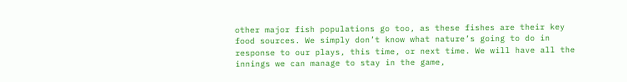other major fish populations go too, as these fishes are their key food sources. We simply don’t know what nature’s going to do in response to our plays, this time, or next time. We will have all the innings we can manage to stay in the game,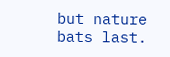but nature bats last.